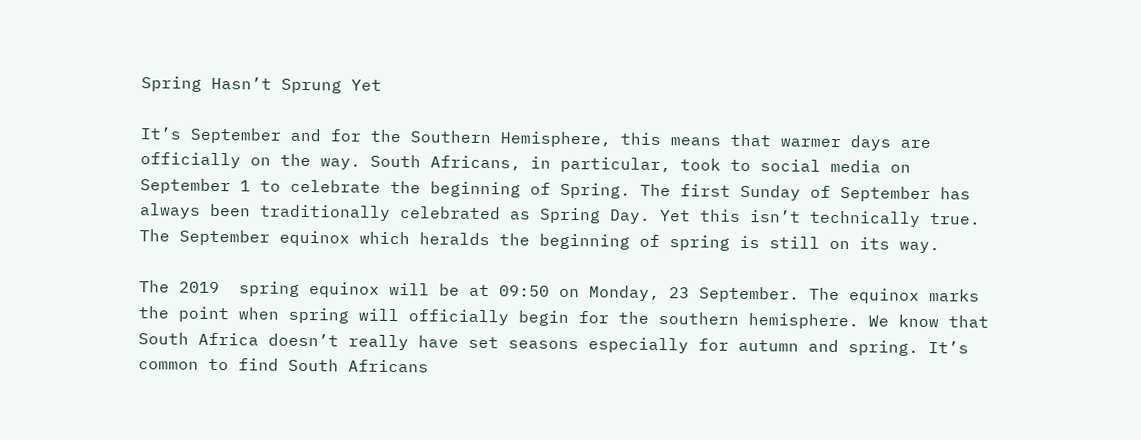Spring Hasn’t Sprung Yet

It’s September and for the Southern Hemisphere, this means that warmer days are officially on the way. South Africans, in particular, took to social media on September 1 to celebrate the beginning of Spring. The first Sunday of September has always been traditionally celebrated as Spring Day. Yet this isn’t technically true. The September equinox which heralds the beginning of spring is still on its way.

The 2019  spring equinox will be at 09:50 on Monday, 23 September. The equinox marks the point when spring will officially begin for the southern hemisphere. We know that South Africa doesn’t really have set seasons especially for autumn and spring. It’s common to find South Africans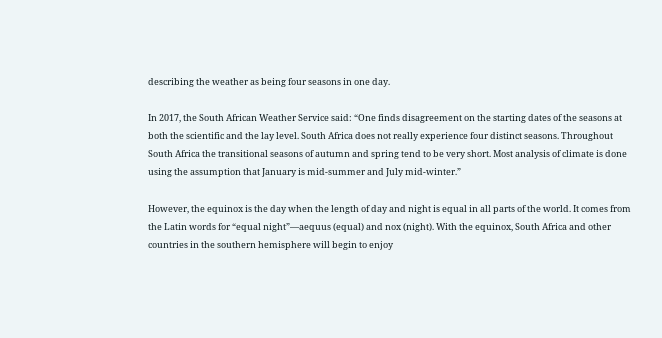describing the weather as being four seasons in one day.

In 2017, the South African Weather Service said: “One finds disagreement on the starting dates of the seasons at both the scientific and the lay level. South Africa does not really experience four distinct seasons. Throughout South Africa the transitional seasons of autumn and spring tend to be very short. Most analysis of climate is done using the assumption that January is mid-summer and July mid-winter.”

However, the equinox is the day when the length of day and night is equal in all parts of the world. It comes from the Latin words for “equal night”—aequus (equal) and nox (night). With the equinox, South Africa and other countries in the southern hemisphere will begin to enjoy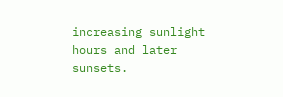increasing sunlight hours and later sunsets.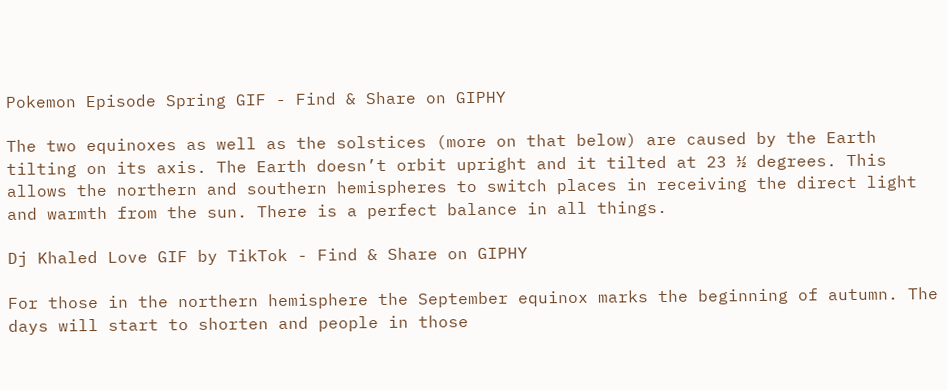Pokemon Episode Spring GIF - Find & Share on GIPHY

The two equinoxes as well as the solstices (more on that below) are caused by the Earth tilting on its axis. The Earth doesn’t orbit upright and it tilted at 23 ½ degrees. This allows the northern and southern hemispheres to switch places in receiving the direct light and warmth from the sun. There is a perfect balance in all things.

Dj Khaled Love GIF by TikTok - Find & Share on GIPHY

For those in the northern hemisphere the September equinox marks the beginning of autumn. The days will start to shorten and people in those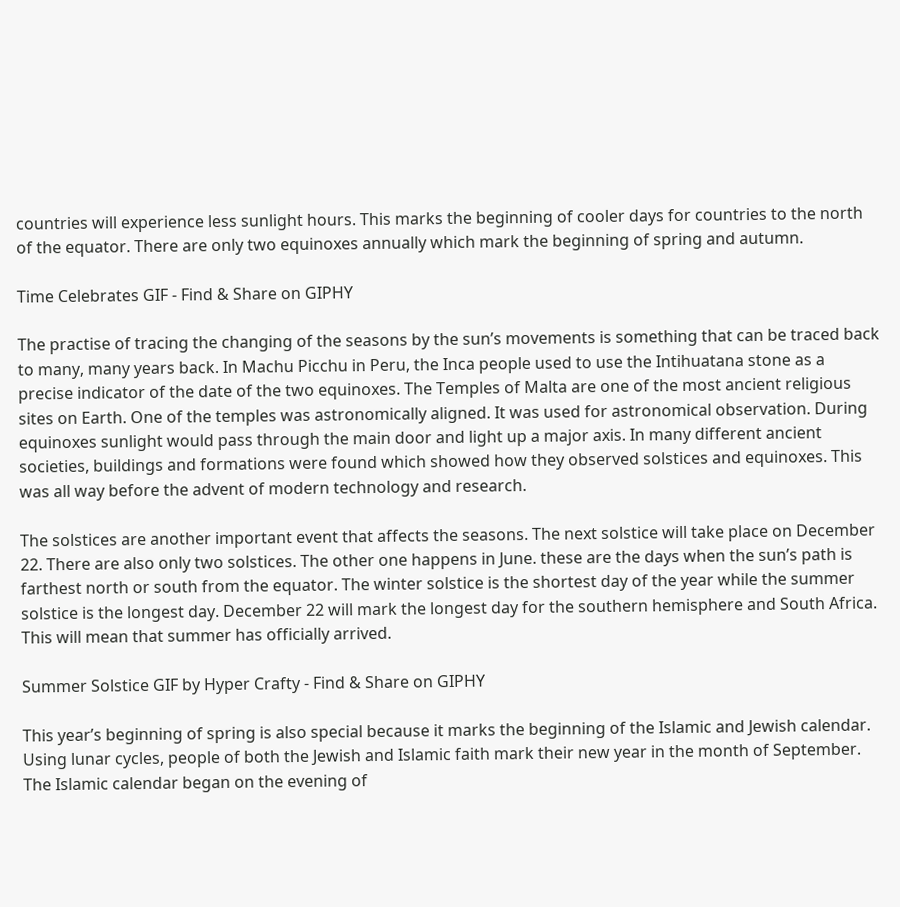countries will experience less sunlight hours. This marks the beginning of cooler days for countries to the north of the equator. There are only two equinoxes annually which mark the beginning of spring and autumn.

Time Celebrates GIF - Find & Share on GIPHY

The practise of tracing the changing of the seasons by the sun’s movements is something that can be traced back to many, many years back. In Machu Picchu in Peru, the Inca people used to use the Intihuatana stone as a precise indicator of the date of the two equinoxes. The Temples of Malta are one of the most ancient religious sites on Earth. One of the temples was astronomically aligned. It was used for astronomical observation. During equinoxes sunlight would pass through the main door and light up a major axis. In many different ancient societies, buildings and formations were found which showed how they observed solstices and equinoxes. This was all way before the advent of modern technology and research.

The solstices are another important event that affects the seasons. The next solstice will take place on December 22. There are also only two solstices. The other one happens in June. these are the days when the sun’s path is farthest north or south from the equator. The winter solstice is the shortest day of the year while the summer solstice is the longest day. December 22 will mark the longest day for the southern hemisphere and South Africa. This will mean that summer has officially arrived.

Summer Solstice GIF by Hyper Crafty - Find & Share on GIPHY

This year’s beginning of spring is also special because it marks the beginning of the Islamic and Jewish calendar. Using lunar cycles, people of both the Jewish and Islamic faith mark their new year in the month of September. The Islamic calendar began on the evening of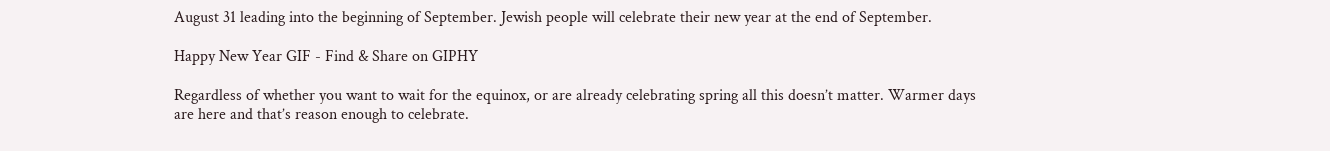August 31 leading into the beginning of September. Jewish people will celebrate their new year at the end of September.

Happy New Year GIF - Find & Share on GIPHY

Regardless of whether you want to wait for the equinox, or are already celebrating spring all this doesn’t matter. Warmer days are here and that’s reason enough to celebrate.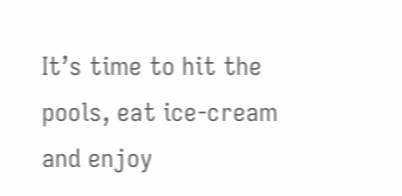It’s time to hit the pools, eat ice-cream and enjoy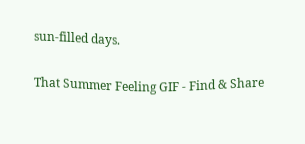sun-filled days.

That Summer Feeling GIF - Find & Share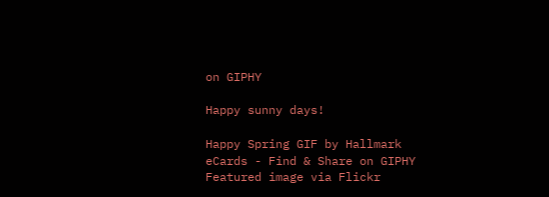on GIPHY

Happy sunny days!

Happy Spring GIF by Hallmark eCards - Find & Share on GIPHY
Featured image via Flickr